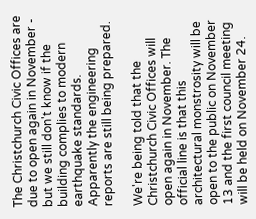The Christchurch Civic Offices are due to open again in November - but we still don't know if the building complies to modern earthquake standards. Apparently the engineering reports are still being prepared.

We're being told that the Christchurch Civic Offices will open again in November. The official line is that this architectural monstrosity will be open to the public on November 13 and the first council meeting will be held on November 24.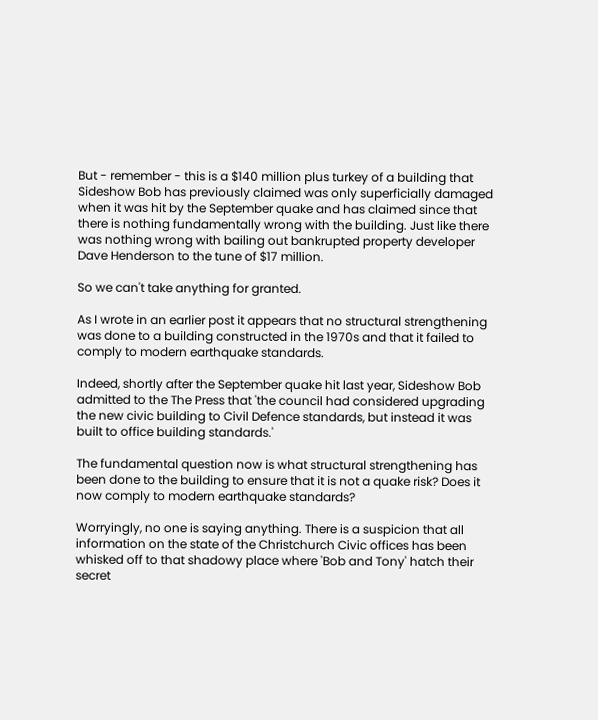But - remember - this is a $140 million plus turkey of a building that Sideshow Bob has previously claimed was only superficially damaged when it was hit by the September quake and has claimed since that there is nothing fundamentally wrong with the building. Just like there was nothing wrong with bailing out bankrupted property developer Dave Henderson to the tune of $17 million.

So we can't take anything for granted.

As I wrote in an earlier post it appears that no structural strengthening was done to a building constructed in the 1970s and that it failed to comply to modern earthquake standards.

Indeed, shortly after the September quake hit last year, Sideshow Bob admitted to the The Press that 'the council had considered upgrading the new civic building to Civil Defence standards, but instead it was built to office building standards.'

The fundamental question now is what structural strengthening has been done to the building to ensure that it is not a quake risk? Does it now comply to modern earthquake standards?

Worryingly, no one is saying anything. There is a suspicion that all information on the state of the Christchurch Civic offices has been whisked off to that shadowy place where 'Bob and Tony' hatch their secret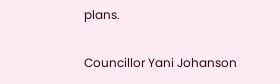plans.

Councillor Yani Johanson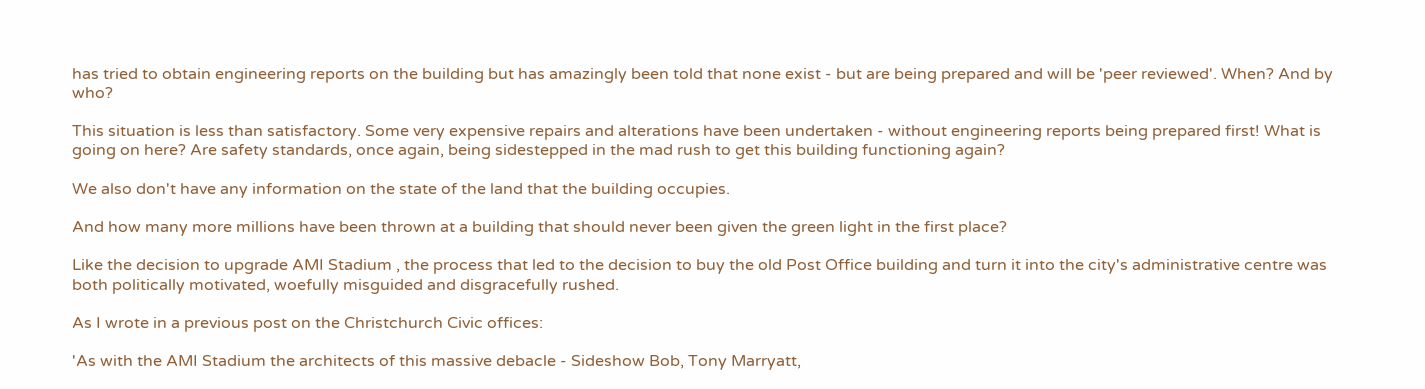has tried to obtain engineering reports on the building but has amazingly been told that none exist - but are being prepared and will be 'peer reviewed'. When? And by who?

This situation is less than satisfactory. Some very expensive repairs and alterations have been undertaken - without engineering reports being prepared first! What is going on here? Are safety standards, once again, being sidestepped in the mad rush to get this building functioning again?

We also don't have any information on the state of the land that the building occupies.

And how many more millions have been thrown at a building that should never been given the green light in the first place?

Like the decision to upgrade AMI Stadium , the process that led to the decision to buy the old Post Office building and turn it into the city's administrative centre was both politically motivated, woefully misguided and disgracefully rushed.

As I wrote in a previous post on the Christchurch Civic offices:

'As with the AMI Stadium the architects of this massive debacle - Sideshow Bob, Tony Marryatt,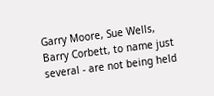Garry Moore, Sue Wells, Barry Corbett, to name just several - are not being held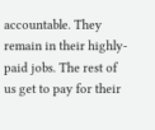accountable. They remain in their highly-paid jobs. The rest of us get to pay for their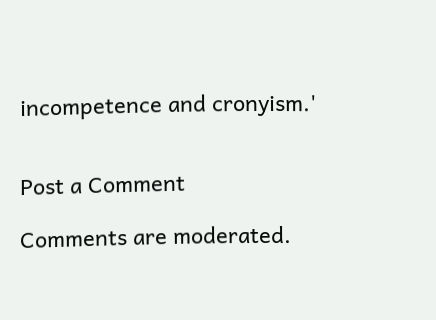incompetence and cronyism.'


Post a Comment

Comments are moderated.